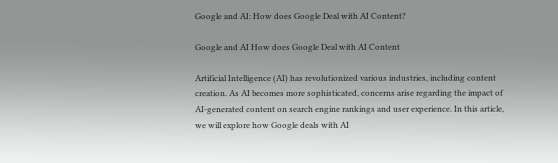Google and AI: How does Google Deal with AI Content?

Google and AI How does Google Deal with AI Content

Artificial Intelligence (AI) has revolutionized various industries, including content creation. As AI becomes more sophisticated, concerns arise regarding the impact of AI-generated content on search engine rankings and user experience. In this article, we will explore how Google deals with AI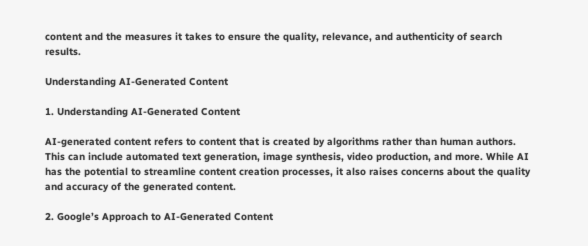content and the measures it takes to ensure the quality, relevance, and authenticity of search results.

Understanding AI-Generated Content

1. Understanding AI-Generated Content

AI-generated content refers to content that is created by algorithms rather than human authors. This can include automated text generation, image synthesis, video production, and more. While AI has the potential to streamline content creation processes, it also raises concerns about the quality and accuracy of the generated content.

2. Google’s Approach to AI-Generated Content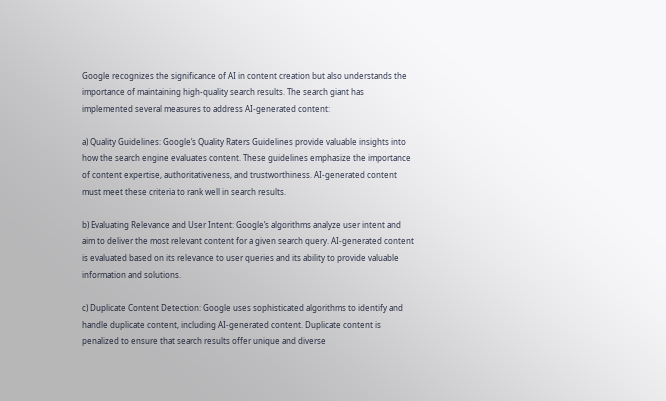Google recognizes the significance of AI in content creation but also understands the importance of maintaining high-quality search results. The search giant has implemented several measures to address AI-generated content:

a) Quality Guidelines: Google’s Quality Raters Guidelines provide valuable insights into how the search engine evaluates content. These guidelines emphasize the importance of content expertise, authoritativeness, and trustworthiness. AI-generated content must meet these criteria to rank well in search results.

b) Evaluating Relevance and User Intent: Google’s algorithms analyze user intent and aim to deliver the most relevant content for a given search query. AI-generated content is evaluated based on its relevance to user queries and its ability to provide valuable information and solutions.

c) Duplicate Content Detection: Google uses sophisticated algorithms to identify and handle duplicate content, including AI-generated content. Duplicate content is penalized to ensure that search results offer unique and diverse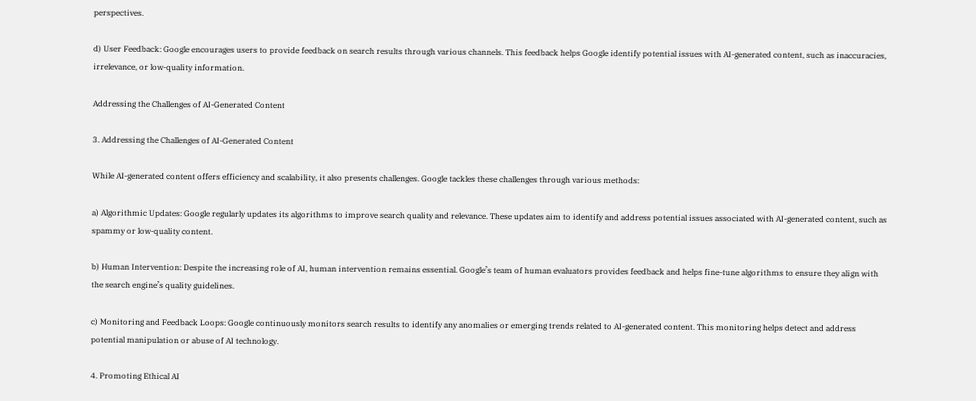perspectives.

d) User Feedback: Google encourages users to provide feedback on search results through various channels. This feedback helps Google identify potential issues with AI-generated content, such as inaccuracies, irrelevance, or low-quality information.

Addressing the Challenges of AI-Generated Content

3. Addressing the Challenges of AI-Generated Content

While AI-generated content offers efficiency and scalability, it also presents challenges. Google tackles these challenges through various methods:

a) Algorithmic Updates: Google regularly updates its algorithms to improve search quality and relevance. These updates aim to identify and address potential issues associated with AI-generated content, such as spammy or low-quality content.

b) Human Intervention: Despite the increasing role of AI, human intervention remains essential. Google’s team of human evaluators provides feedback and helps fine-tune algorithms to ensure they align with the search engine’s quality guidelines.

c) Monitoring and Feedback Loops: Google continuously monitors search results to identify any anomalies or emerging trends related to AI-generated content. This monitoring helps detect and address potential manipulation or abuse of AI technology.

4. Promoting Ethical AI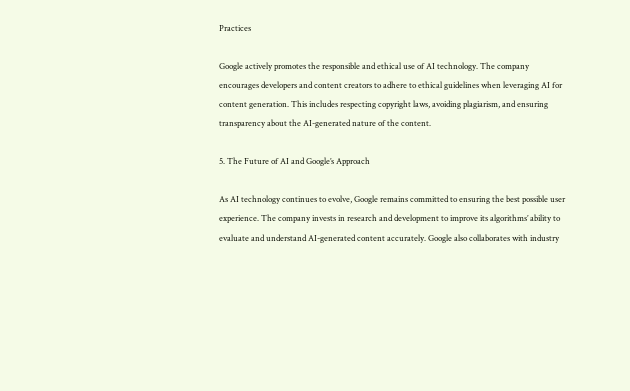Practices

Google actively promotes the responsible and ethical use of AI technology. The company encourages developers and content creators to adhere to ethical guidelines when leveraging AI for content generation. This includes respecting copyright laws, avoiding plagiarism, and ensuring transparency about the AI-generated nature of the content.

5. The Future of AI and Google’s Approach

As AI technology continues to evolve, Google remains committed to ensuring the best possible user experience. The company invests in research and development to improve its algorithms’ ability to evaluate and understand AI-generated content accurately. Google also collaborates with industry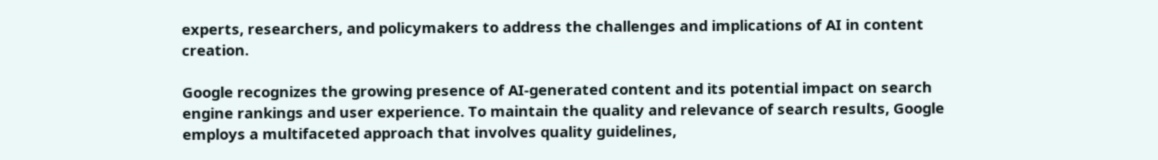experts, researchers, and policymakers to address the challenges and implications of AI in content creation.

Google recognizes the growing presence of AI-generated content and its potential impact on search engine rankings and user experience. To maintain the quality and relevance of search results, Google employs a multifaceted approach that involves quality guidelines,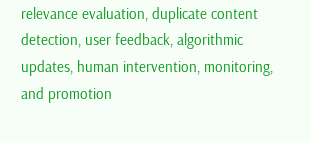relevance evaluation, duplicate content detection, user feedback, algorithmic updates, human intervention, monitoring, and promotion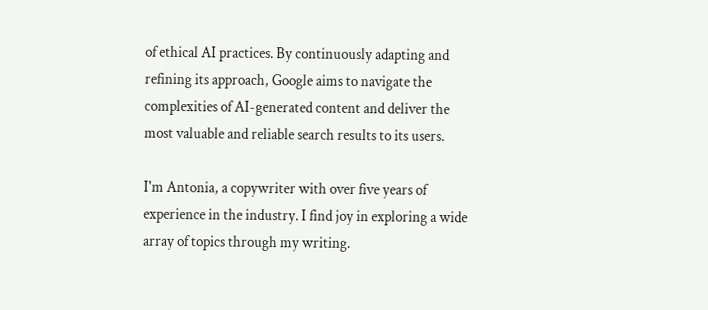of ethical AI practices. By continuously adapting and refining its approach, Google aims to navigate the complexities of AI-generated content and deliver the most valuable and reliable search results to its users.

I'm Antonia, a copywriter with over five years of experience in the industry. I find joy in exploring a wide array of topics through my writing.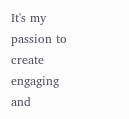It's my passion to create engaging and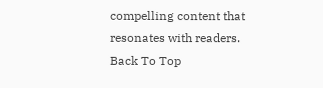compelling content that resonates with readers.
Back To Top